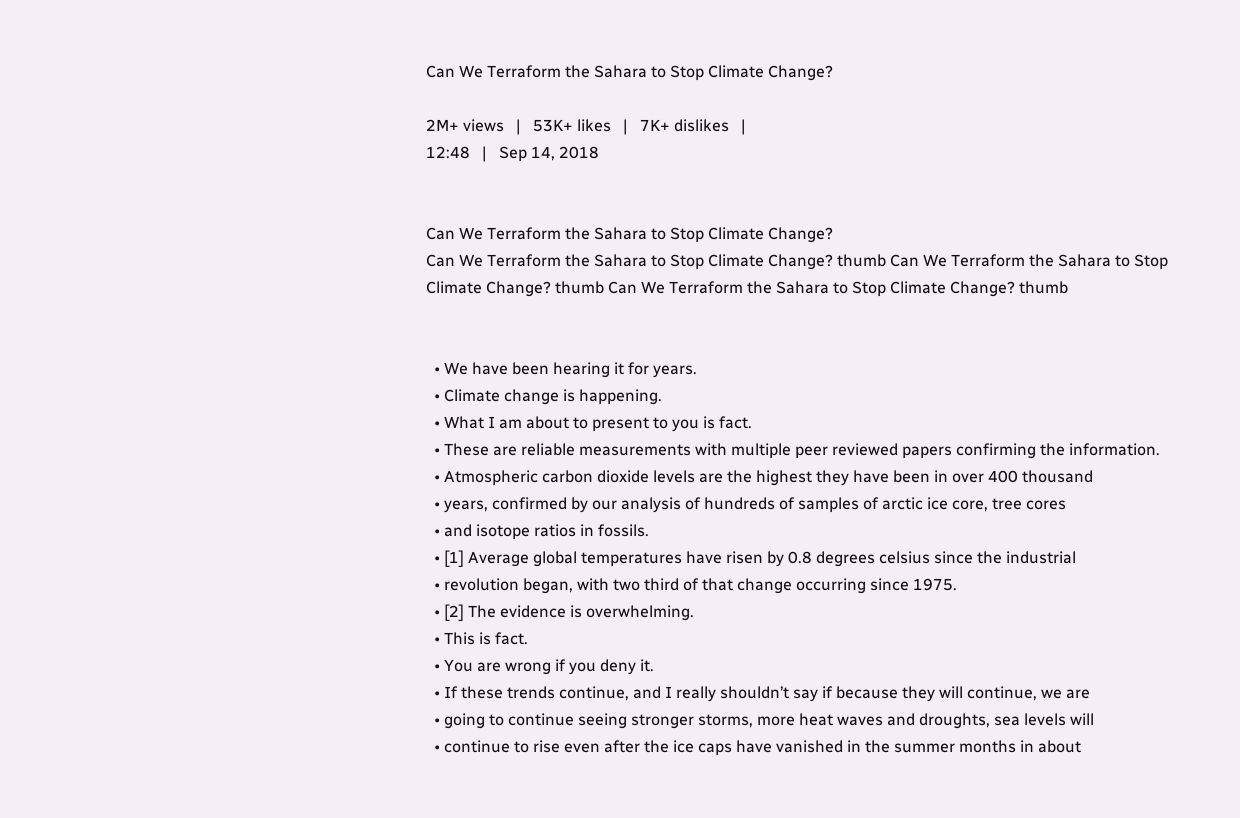Can We Terraform the Sahara to Stop Climate Change?

2M+ views   |   53K+ likes   |   7K+ dislikes   |
12:48   |   Sep 14, 2018


Can We Terraform the Sahara to Stop Climate Change?
Can We Terraform the Sahara to Stop Climate Change? thumb Can We Terraform the Sahara to Stop Climate Change? thumb Can We Terraform the Sahara to Stop Climate Change? thumb


  • We have been hearing it for years.
  • Climate change is happening.
  • What I am about to present to you is fact.
  • These are reliable measurements with multiple peer reviewed papers confirming the information.
  • Atmospheric carbon dioxide levels are the highest they have been in over 400 thousand
  • years, confirmed by our analysis of hundreds of samples of arctic ice core, tree cores
  • and isotope ratios in fossils.
  • [1] Average global temperatures have risen by 0.8 degrees celsius since the industrial
  • revolution began, with two third of that change occurring since 1975.
  • [2] The evidence is overwhelming.
  • This is fact.
  • You are wrong if you deny it.
  • If these trends continue, and I really shouldn’t say if because they will continue, we are
  • going to continue seeing stronger storms, more heat waves and droughts, sea levels will
  • continue to rise even after the ice caps have vanished in the summer months in about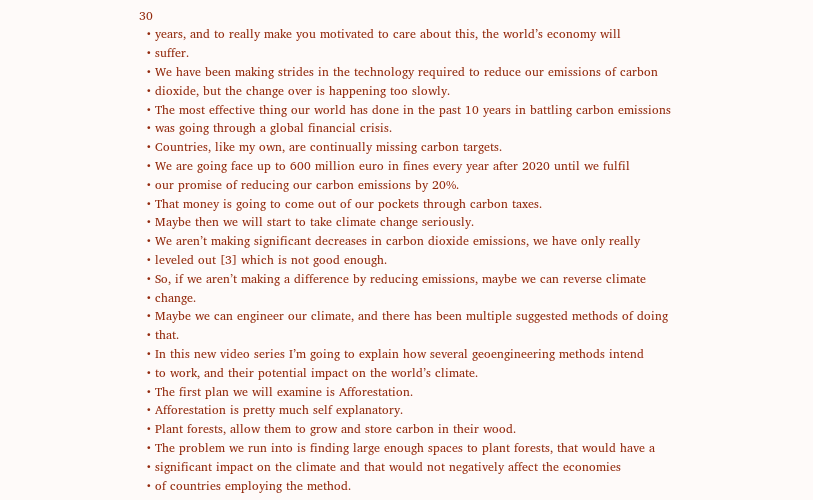30
  • years, and to really make you motivated to care about this, the world’s economy will
  • suffer.
  • We have been making strides in the technology required to reduce our emissions of carbon
  • dioxide, but the change over is happening too slowly.
  • The most effective thing our world has done in the past 10 years in battling carbon emissions
  • was going through a global financial crisis.
  • Countries, like my own, are continually missing carbon targets.
  • We are going face up to 600 million euro in fines every year after 2020 until we fulfil
  • our promise of reducing our carbon emissions by 20%.
  • That money is going to come out of our pockets through carbon taxes.
  • Maybe then we will start to take climate change seriously.
  • We aren’t making significant decreases in carbon dioxide emissions, we have only really
  • leveled out [3] which is not good enough.
  • So, if we aren’t making a difference by reducing emissions, maybe we can reverse climate
  • change.
  • Maybe we can engineer our climate, and there has been multiple suggested methods of doing
  • that.
  • In this new video series I’m going to explain how several geoengineering methods intend
  • to work, and their potential impact on the world’s climate.
  • The first plan we will examine is Afforestation.
  • Afforestation is pretty much self explanatory.
  • Plant forests, allow them to grow and store carbon in their wood.
  • The problem we run into is finding large enough spaces to plant forests, that would have a
  • significant impact on the climate and that would not negatively affect the economies
  • of countries employing the method.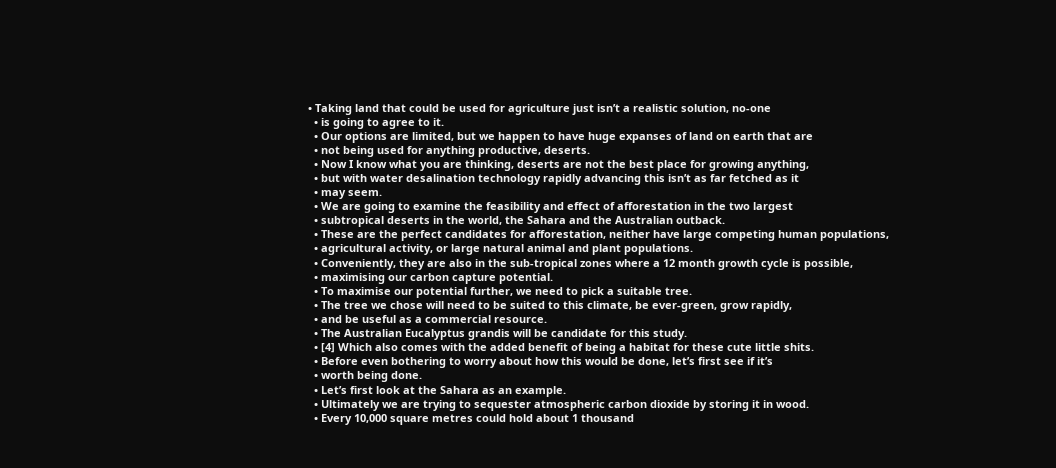• Taking land that could be used for agriculture just isn’t a realistic solution, no-one
  • is going to agree to it.
  • Our options are limited, but we happen to have huge expanses of land on earth that are
  • not being used for anything productive, deserts.
  • Now I know what you are thinking, deserts are not the best place for growing anything,
  • but with water desalination technology rapidly advancing this isn’t as far fetched as it
  • may seem.
  • We are going to examine the feasibility and effect of afforestation in the two largest
  • subtropical deserts in the world, the Sahara and the Australian outback.
  • These are the perfect candidates for afforestation, neither have large competing human populations,
  • agricultural activity, or large natural animal and plant populations.
  • Conveniently, they are also in the sub-tropical zones where a 12 month growth cycle is possible,
  • maximising our carbon capture potential.
  • To maximise our potential further, we need to pick a suitable tree.
  • The tree we chose will need to be suited to this climate, be ever-green, grow rapidly,
  • and be useful as a commercial resource.
  • The Australian Eucalyptus grandis will be candidate for this study.
  • [4] Which also comes with the added benefit of being a habitat for these cute little shits.
  • Before even bothering to worry about how this would be done, let’s first see if it’s
  • worth being done.
  • Let’s first look at the Sahara as an example.
  • Ultimately we are trying to sequester atmospheric carbon dioxide by storing it in wood.
  • Every 10,000 square metres could hold about 1 thousand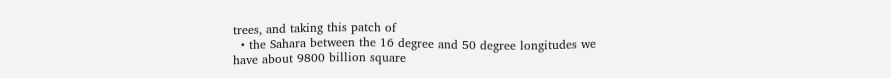trees, and taking this patch of
  • the Sahara between the 16 degree and 50 degree longitudes we have about 9800 billion square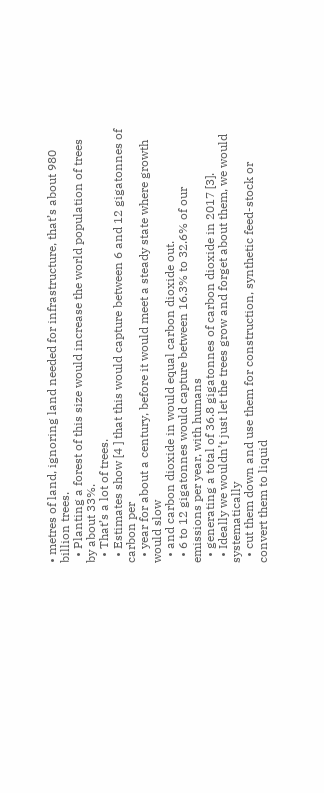• metres of land, ignoring land needed for infrastructure, that’s about 980 billion trees.
  • Planting a forest of this size would increase the world population of trees by about 33%.
  • That’s a lot of trees.
  • Estimates show [4 ] that this would capture between 6 and 12 gigatonnes of carbon per
  • year for about a century, before it would meet a steady state where growth would slow
  • and carbon dioxide in would equal carbon dioxide out.
  • 6 to 12 gigatonnes would capture between 16.3% to 32.6% of our emissions per year, with humans
  • generating a total of 36.8 gigatonnes of carbon dioxide in 2017 [3].
  • Ideally we wouldn’t just let the trees grow and forget about them, we would systematically
  • cut them down and use them for construction, synthetic feed-stock or convert them to liquid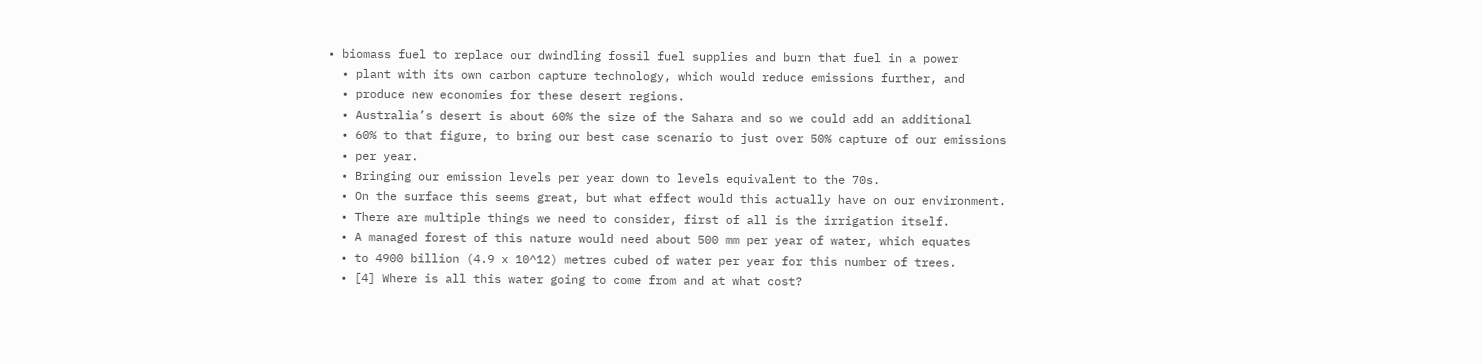• biomass fuel to replace our dwindling fossil fuel supplies and burn that fuel in a power
  • plant with its own carbon capture technology, which would reduce emissions further, and
  • produce new economies for these desert regions.
  • Australia’s desert is about 60% the size of the Sahara and so we could add an additional
  • 60% to that figure, to bring our best case scenario to just over 50% capture of our emissions
  • per year.
  • Bringing our emission levels per year down to levels equivalent to the 70s.
  • On the surface this seems great, but what effect would this actually have on our environment.
  • There are multiple things we need to consider, first of all is the irrigation itself.
  • A managed forest of this nature would need about 500 mm per year of water, which equates
  • to 4900 billion (4.9 x 10^12) metres cubed of water per year for this number of trees.
  • [4] Where is all this water going to come from and at what cost?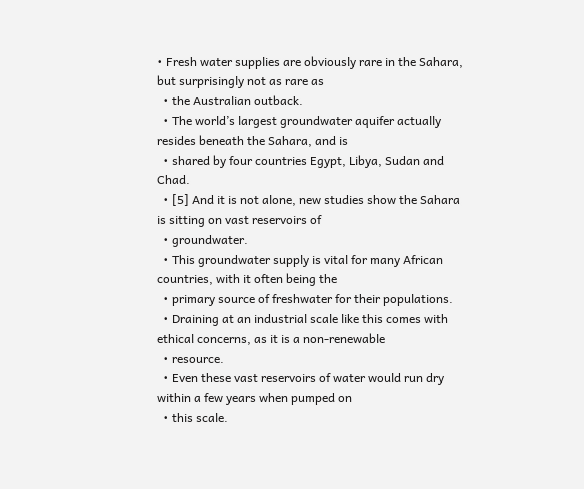• Fresh water supplies are obviously rare in the Sahara, but surprisingly not as rare as
  • the Australian outback.
  • The world’s largest groundwater aquifer actually resides beneath the Sahara, and is
  • shared by four countries Egypt, Libya, Sudan and Chad.
  • [5] And it is not alone, new studies show the Sahara is sitting on vast reservoirs of
  • groundwater.
  • This groundwater supply is vital for many African countries, with it often being the
  • primary source of freshwater for their populations.
  • Draining at an industrial scale like this comes with ethical concerns, as it is a non-renewable
  • resource.
  • Even these vast reservoirs of water would run dry within a few years when pumped on
  • this scale.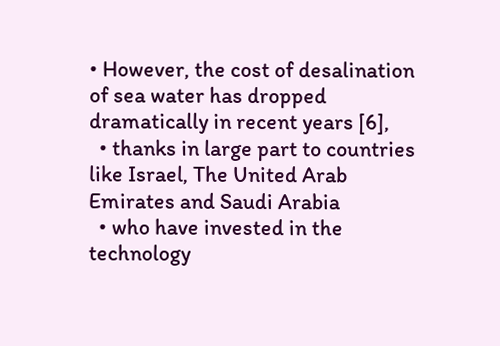• However, the cost of desalination of sea water has dropped dramatically in recent years [6],
  • thanks in large part to countries like Israel, The United Arab Emirates and Saudi Arabia
  • who have invested in the technology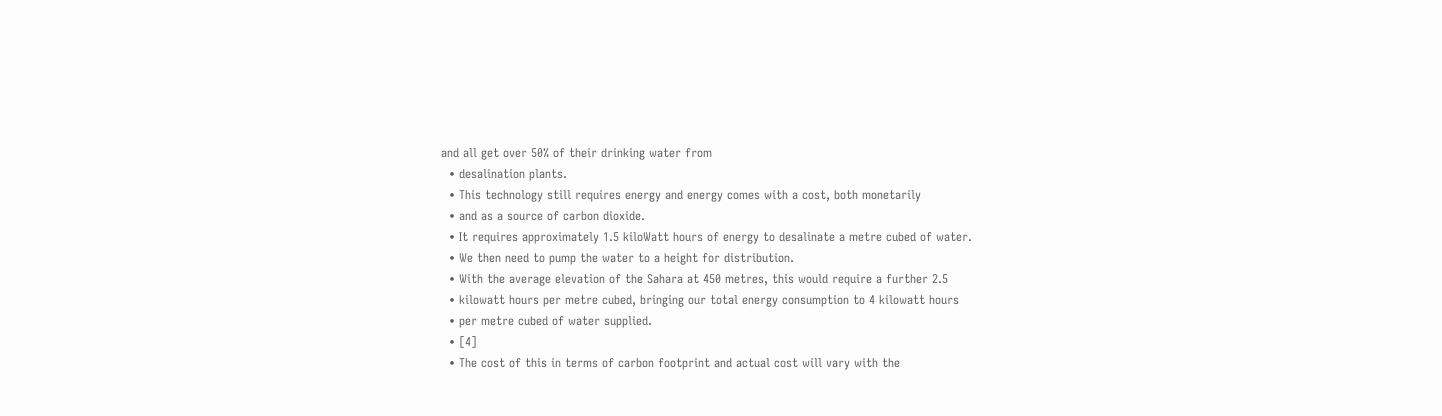and all get over 50% of their drinking water from
  • desalination plants.
  • This technology still requires energy and energy comes with a cost, both monetarily
  • and as a source of carbon dioxide.
  • It requires approximately 1.5 kiloWatt hours of energy to desalinate a metre cubed of water.
  • We then need to pump the water to a height for distribution.
  • With the average elevation of the Sahara at 450 metres, this would require a further 2.5
  • kilowatt hours per metre cubed, bringing our total energy consumption to 4 kilowatt hours
  • per metre cubed of water supplied.
  • [4]
  • The cost of this in terms of carbon footprint and actual cost will vary with the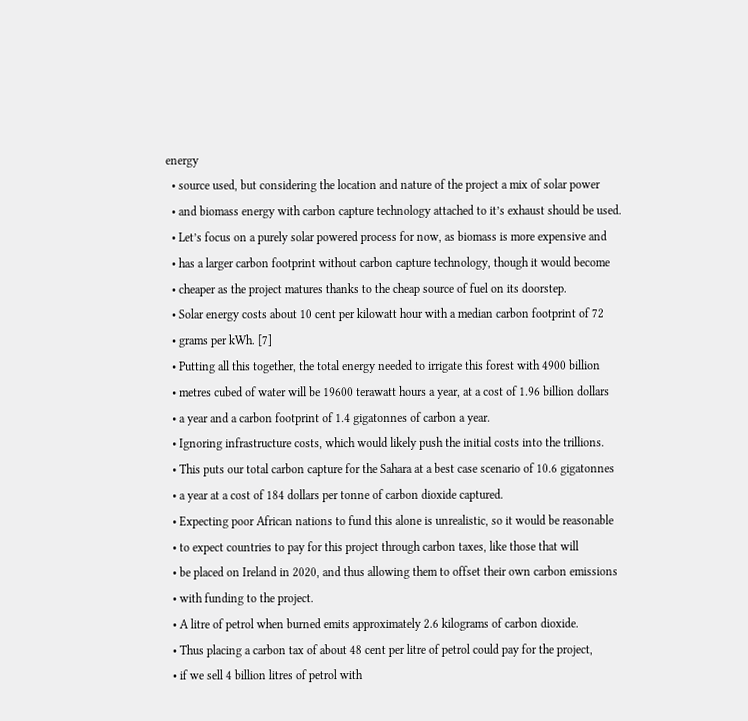energy
  • source used, but considering the location and nature of the project a mix of solar power
  • and biomass energy with carbon capture technology attached to it’s exhaust should be used.
  • Let’s focus on a purely solar powered process for now, as biomass is more expensive and
  • has a larger carbon footprint without carbon capture technology, though it would become
  • cheaper as the project matures thanks to the cheap source of fuel on its doorstep.
  • Solar energy costs about 10 cent per kilowatt hour with a median carbon footprint of 72
  • grams per kWh. [7]
  • Putting all this together, the total energy needed to irrigate this forest with 4900 billion
  • metres cubed of water will be 19600 terawatt hours a year, at a cost of 1.96 billion dollars
  • a year and a carbon footprint of 1.4 gigatonnes of carbon a year.
  • Ignoring infrastructure costs, which would likely push the initial costs into the trillions.
  • This puts our total carbon capture for the Sahara at a best case scenario of 10.6 gigatonnes
  • a year at a cost of 184 dollars per tonne of carbon dioxide captured.
  • Expecting poor African nations to fund this alone is unrealistic, so it would be reasonable
  • to expect countries to pay for this project through carbon taxes, like those that will
  • be placed on Ireland in 2020, and thus allowing them to offset their own carbon emissions
  • with funding to the project.
  • A litre of petrol when burned emits approximately 2.6 kilograms of carbon dioxide.
  • Thus placing a carbon tax of about 48 cent per litre of petrol could pay for the project,
  • if we sell 4 billion litres of petrol with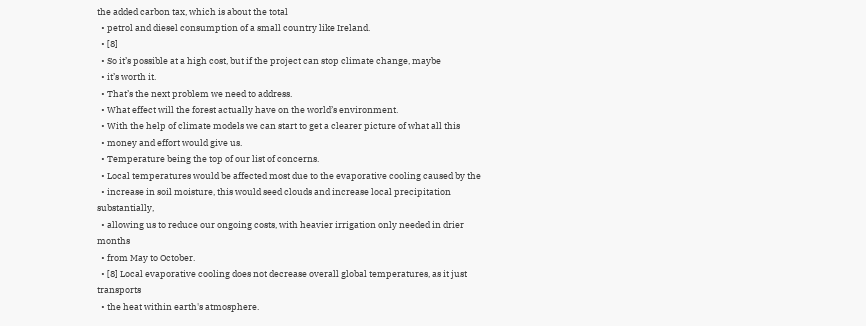the added carbon tax, which is about the total
  • petrol and diesel consumption of a small country like Ireland.
  • [8]
  • So it’s possible at a high cost, but if the project can stop climate change, maybe
  • it’s worth it.
  • That’s the next problem we need to address.
  • What effect will the forest actually have on the world’s environment.
  • With the help of climate models we can start to get a clearer picture of what all this
  • money and effort would give us.
  • Temperature being the top of our list of concerns.
  • Local temperatures would be affected most due to the evaporative cooling caused by the
  • increase in soil moisture, this would seed clouds and increase local precipitation substantially,
  • allowing us to reduce our ongoing costs, with heavier irrigation only needed in drier months
  • from May to October.
  • [8] Local evaporative cooling does not decrease overall global temperatures, as it just transports
  • the heat within earth's atmosphere.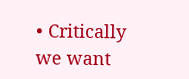• Critically we want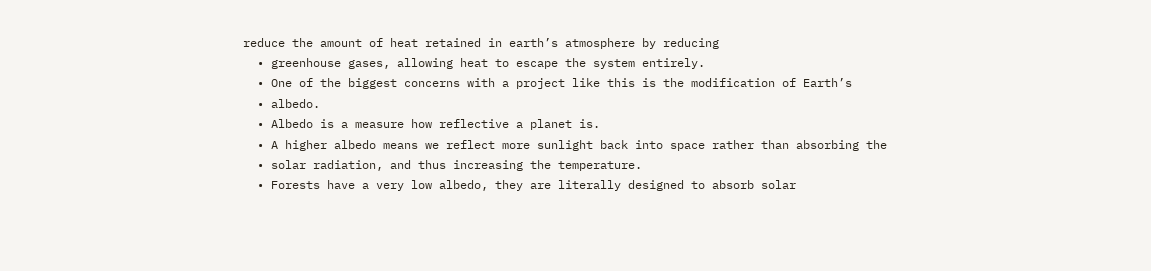reduce the amount of heat retained in earth’s atmosphere by reducing
  • greenhouse gases, allowing heat to escape the system entirely.
  • One of the biggest concerns with a project like this is the modification of Earth’s
  • albedo.
  • Albedo is a measure how reflective a planet is.
  • A higher albedo means we reflect more sunlight back into space rather than absorbing the
  • solar radiation, and thus increasing the temperature.
  • Forests have a very low albedo, they are literally designed to absorb solar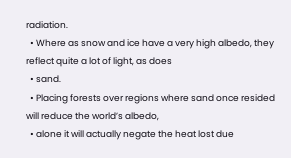radiation.
  • Where as snow and ice have a very high albedo, they reflect quite a lot of light, as does
  • sand.
  • Placing forests over regions where sand once resided will reduce the world’s albedo,
  • alone it will actually negate the heat lost due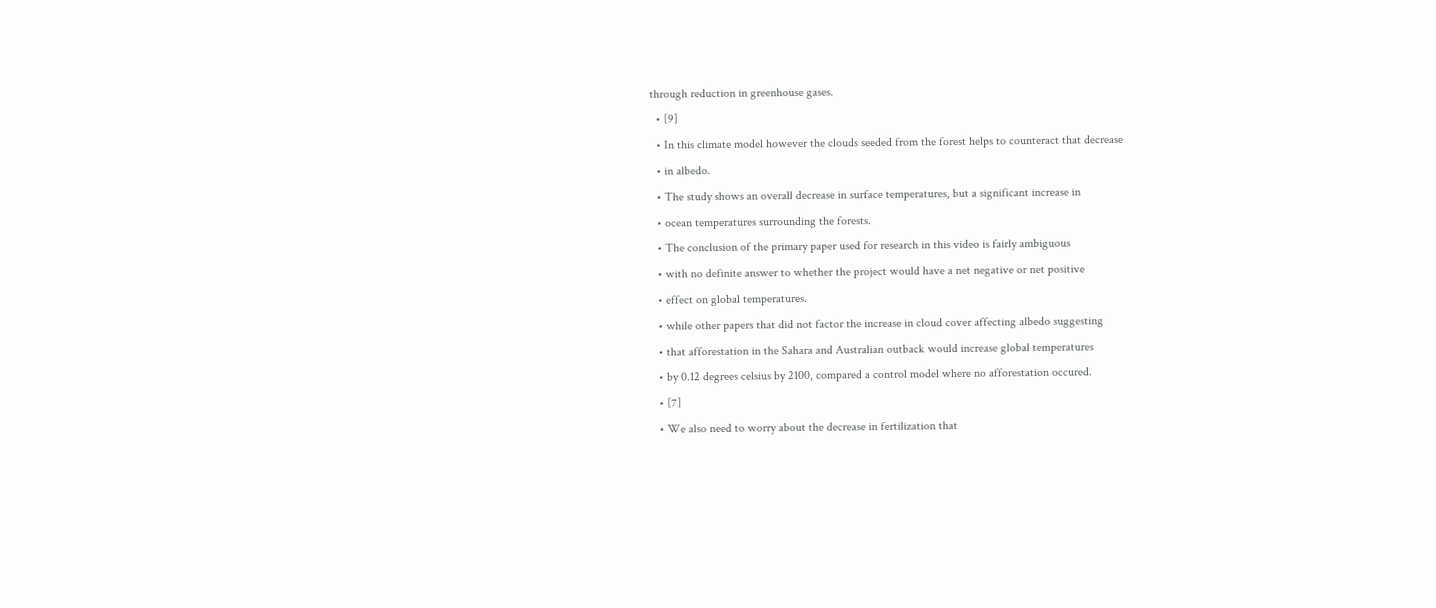through reduction in greenhouse gases.
  • [9]
  • In this climate model however the clouds seeded from the forest helps to counteract that decrease
  • in albedo.
  • The study shows an overall decrease in surface temperatures, but a significant increase in
  • ocean temperatures surrounding the forests.
  • The conclusion of the primary paper used for research in this video is fairly ambiguous
  • with no definite answer to whether the project would have a net negative or net positive
  • effect on global temperatures.
  • while other papers that did not factor the increase in cloud cover affecting albedo suggesting
  • that afforestation in the Sahara and Australian outback would increase global temperatures
  • by 0.12 degrees celsius by 2100, compared a control model where no afforestation occured.
  • [7]
  • We also need to worry about the decrease in fertilization that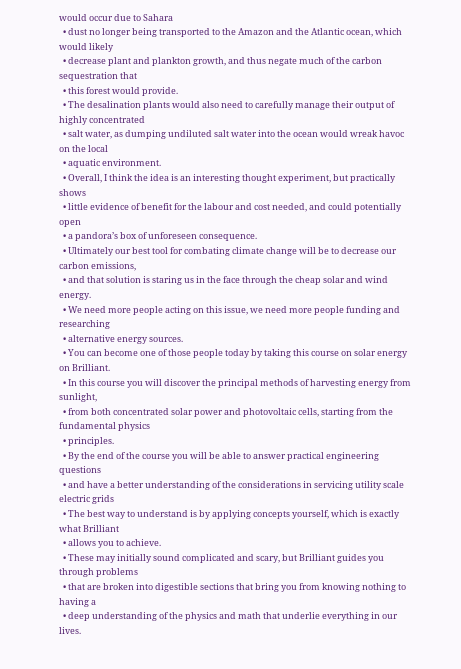would occur due to Sahara
  • dust no longer being transported to the Amazon and the Atlantic ocean, which would likely
  • decrease plant and plankton growth, and thus negate much of the carbon sequestration that
  • this forest would provide.
  • The desalination plants would also need to carefully manage their output of highly concentrated
  • salt water, as dumping undiluted salt water into the ocean would wreak havoc on the local
  • aquatic environment.
  • Overall, I think the idea is an interesting thought experiment, but practically shows
  • little evidence of benefit for the labour and cost needed, and could potentially open
  • a pandora’s box of unforeseen consequence.
  • Ultimately our best tool for combating climate change will be to decrease our carbon emissions,
  • and that solution is staring us in the face through the cheap solar and wind energy.
  • We need more people acting on this issue, we need more people funding and researching
  • alternative energy sources.
  • You can become one of those people today by taking this course on solar energy on Brilliant.
  • In this course you will discover the principal methods of harvesting energy from sunlight,
  • from both concentrated solar power and photovoltaic cells, starting from the fundamental physics
  • principles.
  • By the end of the course you will be able to answer practical engineering questions
  • and have a better understanding of the considerations in servicing utility scale electric grids
  • The best way to understand is by applying concepts yourself, which is exactly what Brilliant
  • allows you to achieve.
  • These may initially sound complicated and scary, but Brilliant guides you through problems
  • that are broken into digestible sections that bring you from knowing nothing to having a
  • deep understanding of the physics and math that underlie everything in our lives.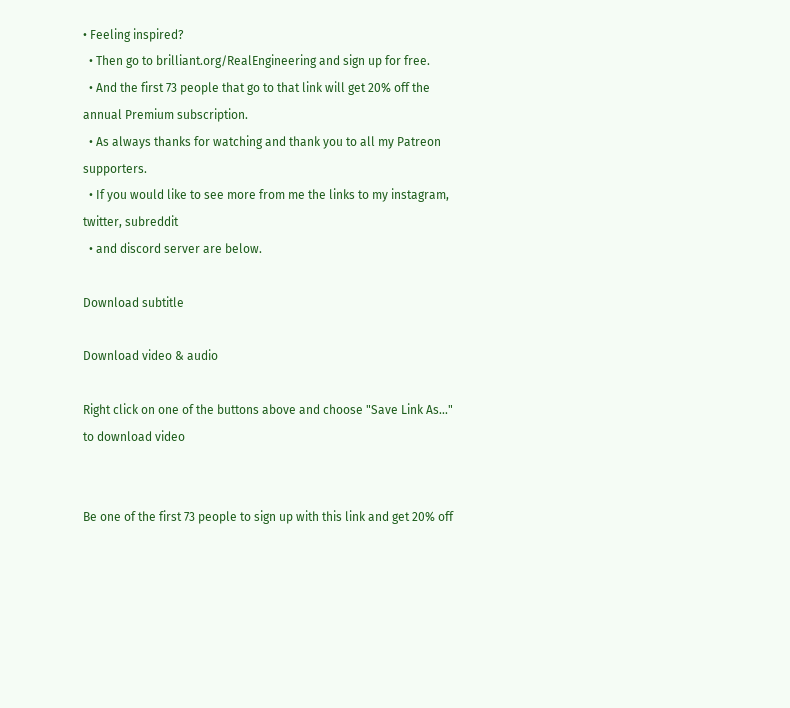• Feeling inspired?
  • Then go to brilliant.org/RealEngineering and sign up for free.
  • And the first 73 people that go to that link will get 20% off the annual Premium subscription.
  • As always thanks for watching and thank you to all my Patreon supporters.
  • If you would like to see more from me the links to my instagram, twitter, subreddit
  • and discord server are below.

Download subtitle

Download video & audio

Right click on one of the buttons above and choose "Save Link As..." to download video


Be one of the first 73 people to sign up with this link and get 20% off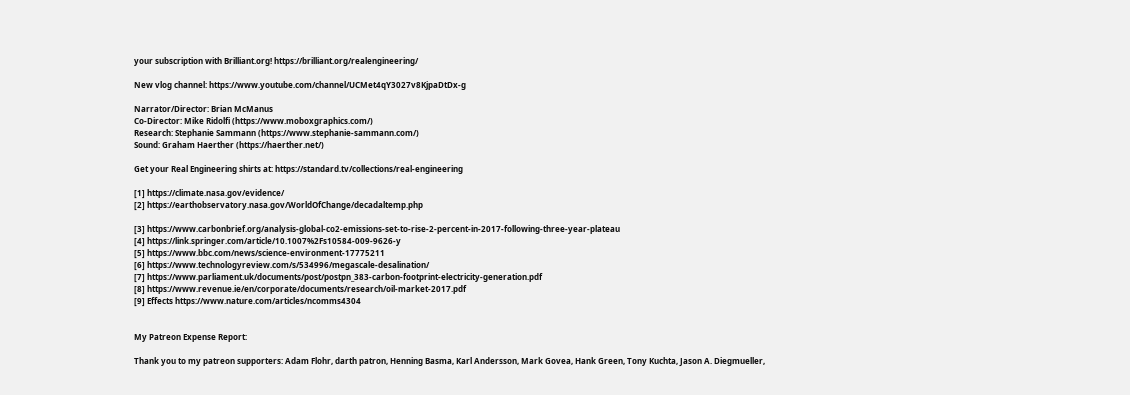your subscription with Brilliant.org! https://brilliant.org/realengineering/

New vlog channel: https://www.youtube.com/channel/UCMet4qY3027v8KjpaDtDx-g

Narrator/Director: Brian McManus
Co-Director: Mike Ridolfi (https://www.moboxgraphics.com/)
Research: Stephanie Sammann (https://www.stephanie-sammann.com/)
Sound: Graham Haerther (https://haerther.net/)

Get your Real Engineering shirts at: https://standard.tv/collections/real-engineering

[1] https://climate.nasa.gov/evidence/
[2] https://earthobservatory.nasa.gov/WorldOfChange/decadaltemp.php

[3] https://www.carbonbrief.org/analysis-global-co2-emissions-set-to-rise-2-percent-in-2017-following-three-year-plateau
[4] https://link.springer.com/article/10.1007%2Fs10584-009-9626-y
[5] https://www.bbc.com/news/science-environment-17775211
[6] https://www.technologyreview.com/s/534996/megascale-desalination/
[7] https://www.parliament.uk/documents/post/postpn_383-carbon-footprint-electricity-generation.pdf
[8] https://www.revenue.ie/en/corporate/documents/research/oil-market-2017.pdf
[9] Effects https://www.nature.com/articles/ncomms4304


My Patreon Expense Report:

Thank you to my patreon supporters: Adam Flohr, darth patron, Henning Basma, Karl Andersson, Mark Govea, Hank Green, Tony Kuchta, Jason A. Diegmueller,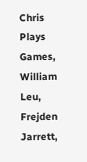Chris Plays Games, William Leu, Frejden Jarrett,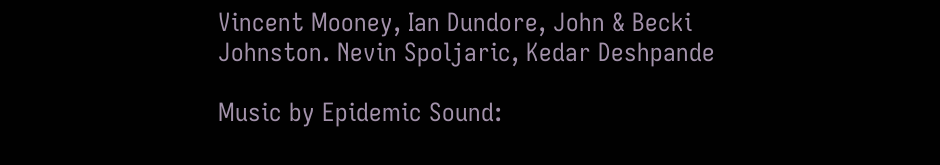Vincent Mooney, Ian Dundore, John & Becki Johnston. Nevin Spoljaric, Kedar Deshpande

Music by Epidemic Sound: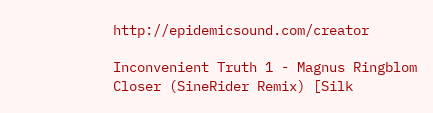http://epidemicsound.com/creator

Inconvenient Truth 1 - Magnus Ringblom
Closer (SineRider Remix) [Silk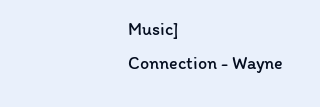Music]
Connection - Wayne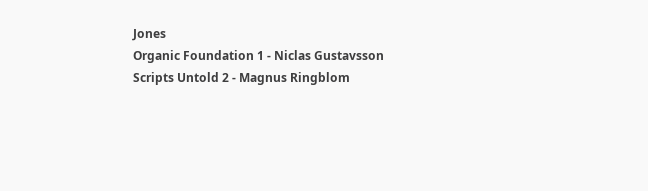Jones
Organic Foundation 1 - Niclas Gustavsson
Scripts Untold 2 - Magnus Ringblom